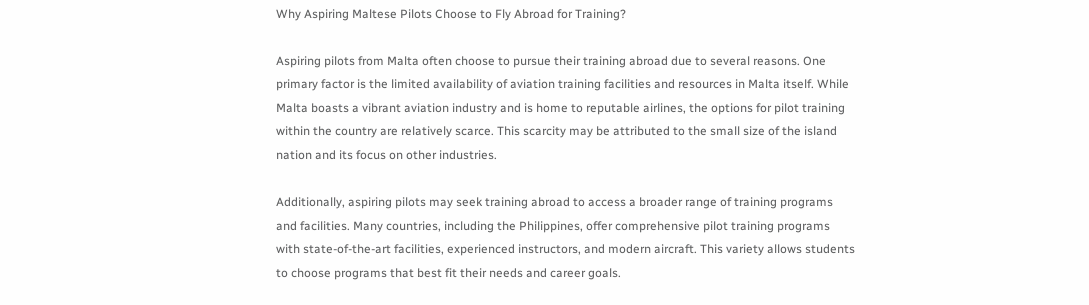Why Aspiring Maltese Pilots Choose to Fly Abroad for Training?

Aspiring pilots from Malta often choose to pursue their training abroad due to several reasons. One primary factor is the limited availability of aviation training facilities and resources in Malta itself. While Malta boasts a vibrant aviation industry and is home to reputable airlines, the options for pilot training within the country are relatively scarce. This scarcity may be attributed to the small size of the island nation and its focus on other industries.

Additionally, aspiring pilots may seek training abroad to access a broader range of training programs and facilities. Many countries, including the Philippines, offer comprehensive pilot training programs with state-of-the-art facilities, experienced instructors, and modern aircraft. This variety allows students to choose programs that best fit their needs and career goals.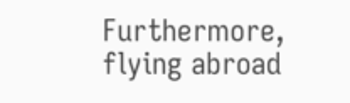Furthermore, flying abroad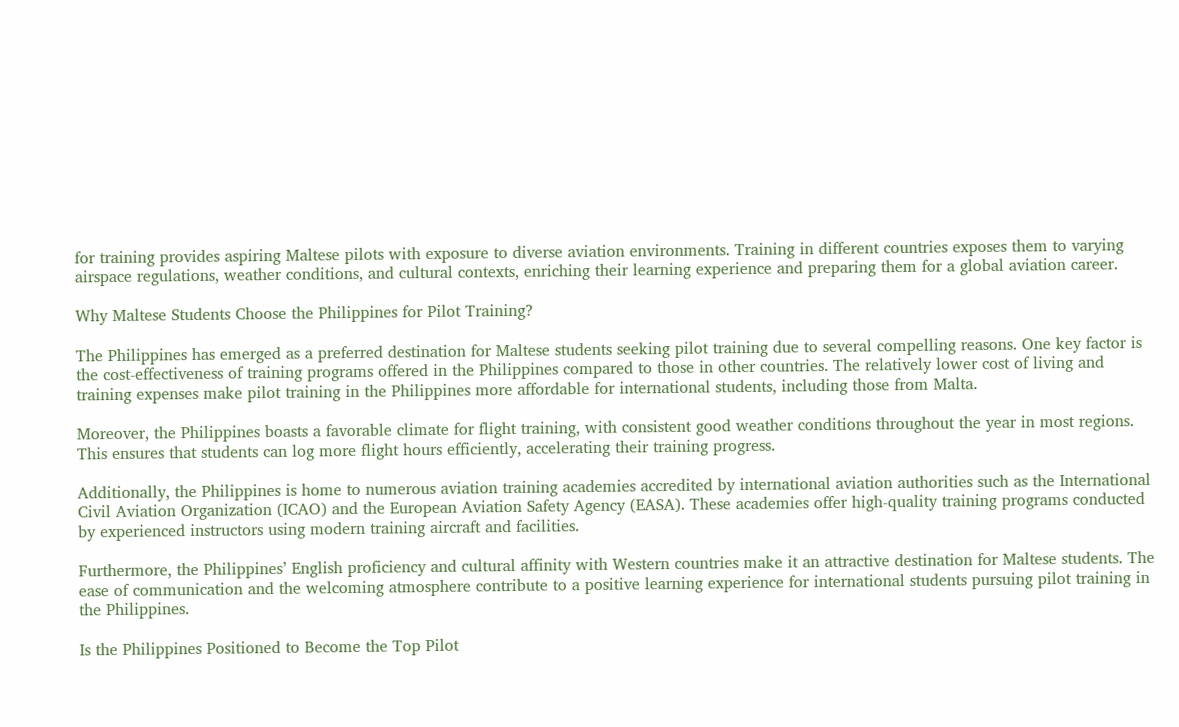for training provides aspiring Maltese pilots with exposure to diverse aviation environments. Training in different countries exposes them to varying airspace regulations, weather conditions, and cultural contexts, enriching their learning experience and preparing them for a global aviation career.

Why Maltese Students Choose the Philippines for Pilot Training?

The Philippines has emerged as a preferred destination for Maltese students seeking pilot training due to several compelling reasons. One key factor is the cost-effectiveness of training programs offered in the Philippines compared to those in other countries. The relatively lower cost of living and training expenses make pilot training in the Philippines more affordable for international students, including those from Malta.

Moreover, the Philippines boasts a favorable climate for flight training, with consistent good weather conditions throughout the year in most regions. This ensures that students can log more flight hours efficiently, accelerating their training progress.

Additionally, the Philippines is home to numerous aviation training academies accredited by international aviation authorities such as the International Civil Aviation Organization (ICAO) and the European Aviation Safety Agency (EASA). These academies offer high-quality training programs conducted by experienced instructors using modern training aircraft and facilities.

Furthermore, the Philippines’ English proficiency and cultural affinity with Western countries make it an attractive destination for Maltese students. The ease of communication and the welcoming atmosphere contribute to a positive learning experience for international students pursuing pilot training in the Philippines.

Is the Philippines Positioned to Become the Top Pilot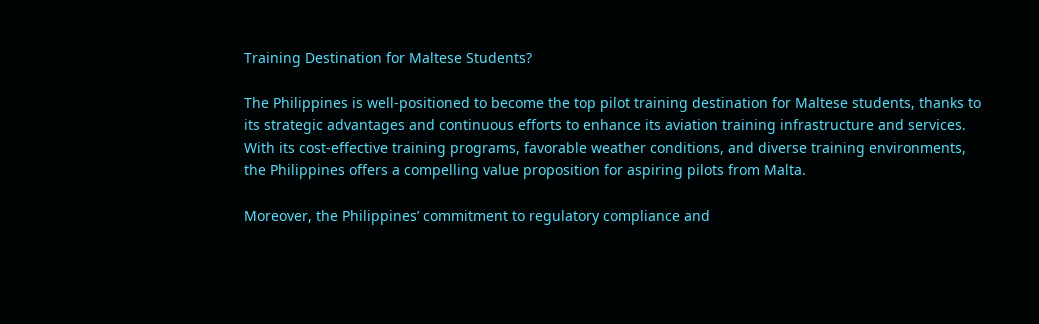Training Destination for Maltese Students?

The Philippines is well-positioned to become the top pilot training destination for Maltese students, thanks to its strategic advantages and continuous efforts to enhance its aviation training infrastructure and services. With its cost-effective training programs, favorable weather conditions, and diverse training environments, the Philippines offers a compelling value proposition for aspiring pilots from Malta.

Moreover, the Philippines’ commitment to regulatory compliance and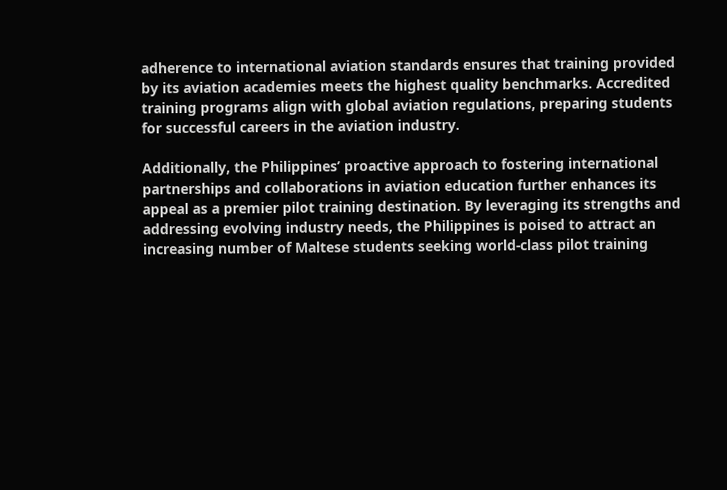adherence to international aviation standards ensures that training provided by its aviation academies meets the highest quality benchmarks. Accredited training programs align with global aviation regulations, preparing students for successful careers in the aviation industry.

Additionally, the Philippines’ proactive approach to fostering international partnerships and collaborations in aviation education further enhances its appeal as a premier pilot training destination. By leveraging its strengths and addressing evolving industry needs, the Philippines is poised to attract an increasing number of Maltese students seeking world-class pilot training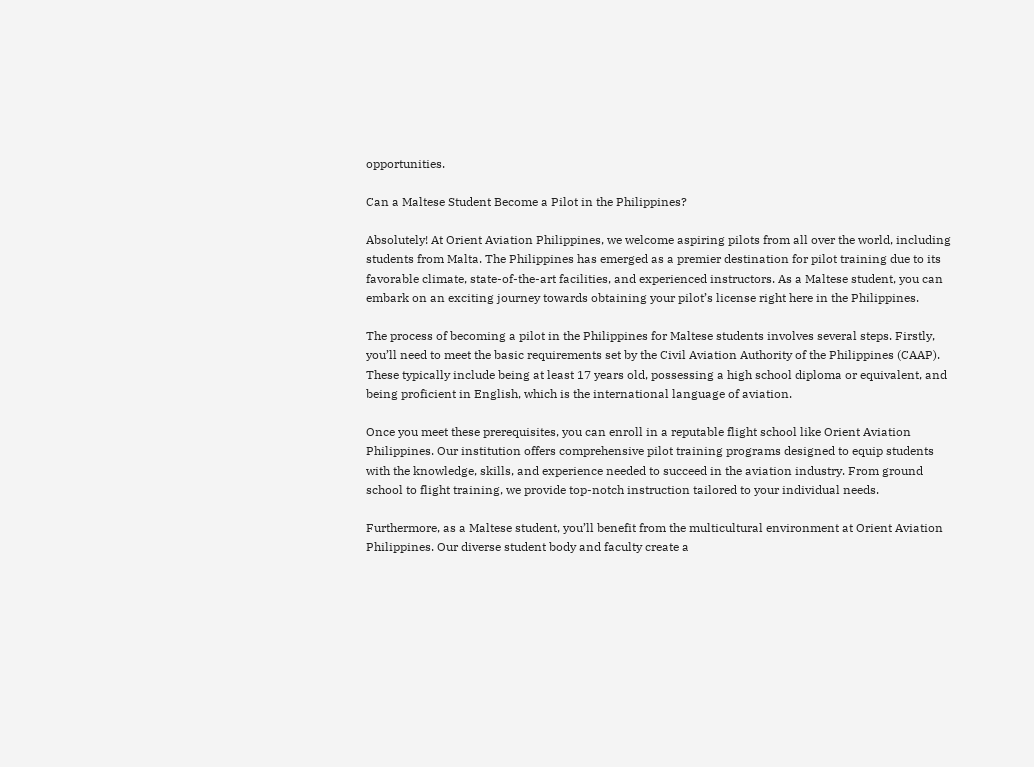opportunities.

Can a Maltese Student Become a Pilot in the Philippines?

Absolutely! At Orient Aviation Philippines, we welcome aspiring pilots from all over the world, including students from Malta. The Philippines has emerged as a premier destination for pilot training due to its favorable climate, state-of-the-art facilities, and experienced instructors. As a Maltese student, you can embark on an exciting journey towards obtaining your pilot’s license right here in the Philippines.

The process of becoming a pilot in the Philippines for Maltese students involves several steps. Firstly, you’ll need to meet the basic requirements set by the Civil Aviation Authority of the Philippines (CAAP). These typically include being at least 17 years old, possessing a high school diploma or equivalent, and being proficient in English, which is the international language of aviation.

Once you meet these prerequisites, you can enroll in a reputable flight school like Orient Aviation Philippines. Our institution offers comprehensive pilot training programs designed to equip students with the knowledge, skills, and experience needed to succeed in the aviation industry. From ground school to flight training, we provide top-notch instruction tailored to your individual needs.

Furthermore, as a Maltese student, you’ll benefit from the multicultural environment at Orient Aviation Philippines. Our diverse student body and faculty create a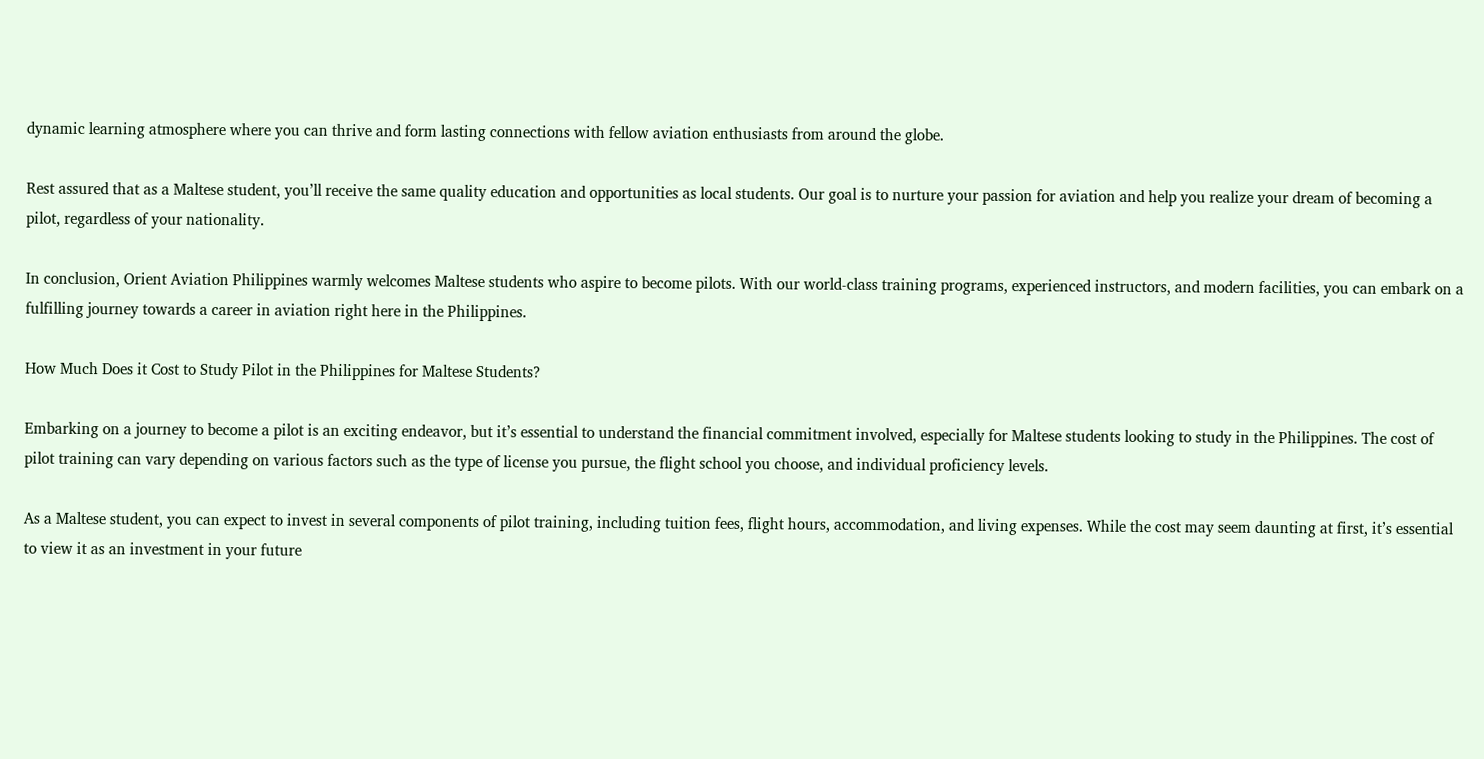dynamic learning atmosphere where you can thrive and form lasting connections with fellow aviation enthusiasts from around the globe.

Rest assured that as a Maltese student, you’ll receive the same quality education and opportunities as local students. Our goal is to nurture your passion for aviation and help you realize your dream of becoming a pilot, regardless of your nationality.

In conclusion, Orient Aviation Philippines warmly welcomes Maltese students who aspire to become pilots. With our world-class training programs, experienced instructors, and modern facilities, you can embark on a fulfilling journey towards a career in aviation right here in the Philippines.

How Much Does it Cost to Study Pilot in the Philippines for Maltese Students?

Embarking on a journey to become a pilot is an exciting endeavor, but it’s essential to understand the financial commitment involved, especially for Maltese students looking to study in the Philippines. The cost of pilot training can vary depending on various factors such as the type of license you pursue, the flight school you choose, and individual proficiency levels.

As a Maltese student, you can expect to invest in several components of pilot training, including tuition fees, flight hours, accommodation, and living expenses. While the cost may seem daunting at first, it’s essential to view it as an investment in your future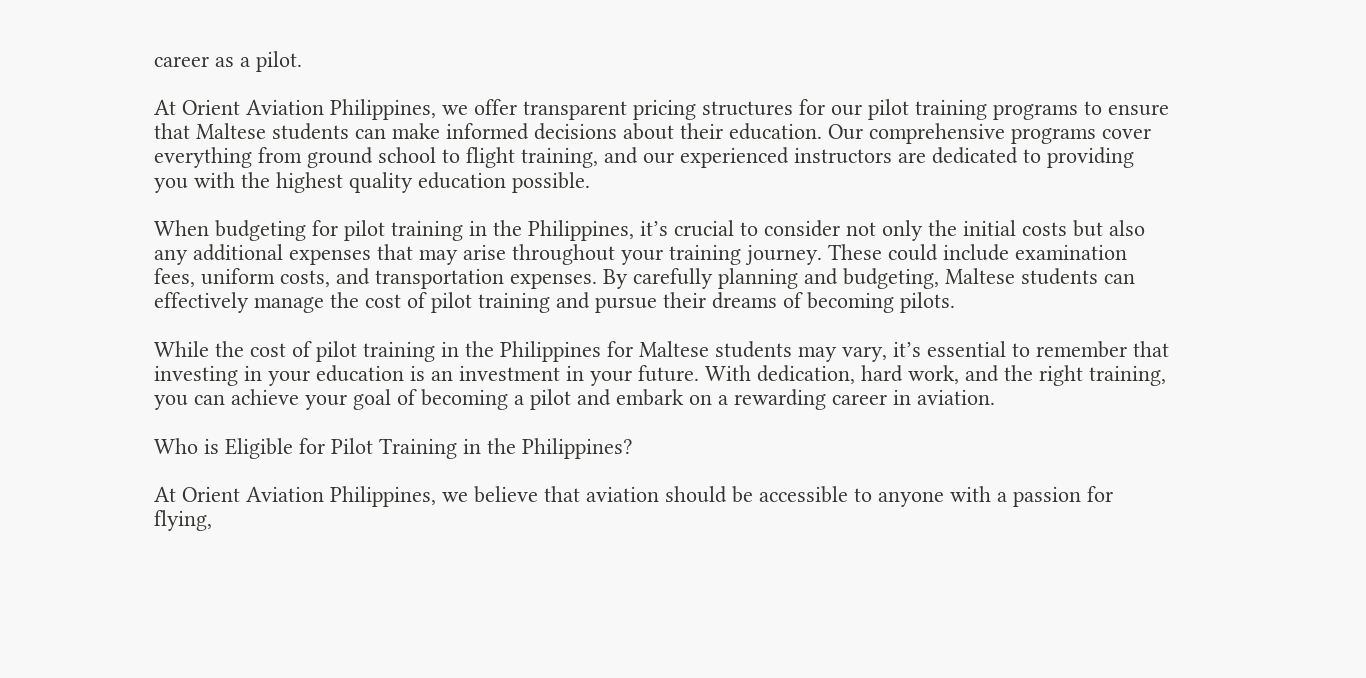career as a pilot.

At Orient Aviation Philippines, we offer transparent pricing structures for our pilot training programs to ensure that Maltese students can make informed decisions about their education. Our comprehensive programs cover everything from ground school to flight training, and our experienced instructors are dedicated to providing you with the highest quality education possible.

When budgeting for pilot training in the Philippines, it’s crucial to consider not only the initial costs but also any additional expenses that may arise throughout your training journey. These could include examination fees, uniform costs, and transportation expenses. By carefully planning and budgeting, Maltese students can effectively manage the cost of pilot training and pursue their dreams of becoming pilots.

While the cost of pilot training in the Philippines for Maltese students may vary, it’s essential to remember that investing in your education is an investment in your future. With dedication, hard work, and the right training, you can achieve your goal of becoming a pilot and embark on a rewarding career in aviation.

Who is Eligible for Pilot Training in the Philippines?

At Orient Aviation Philippines, we believe that aviation should be accessible to anyone with a passion for flying,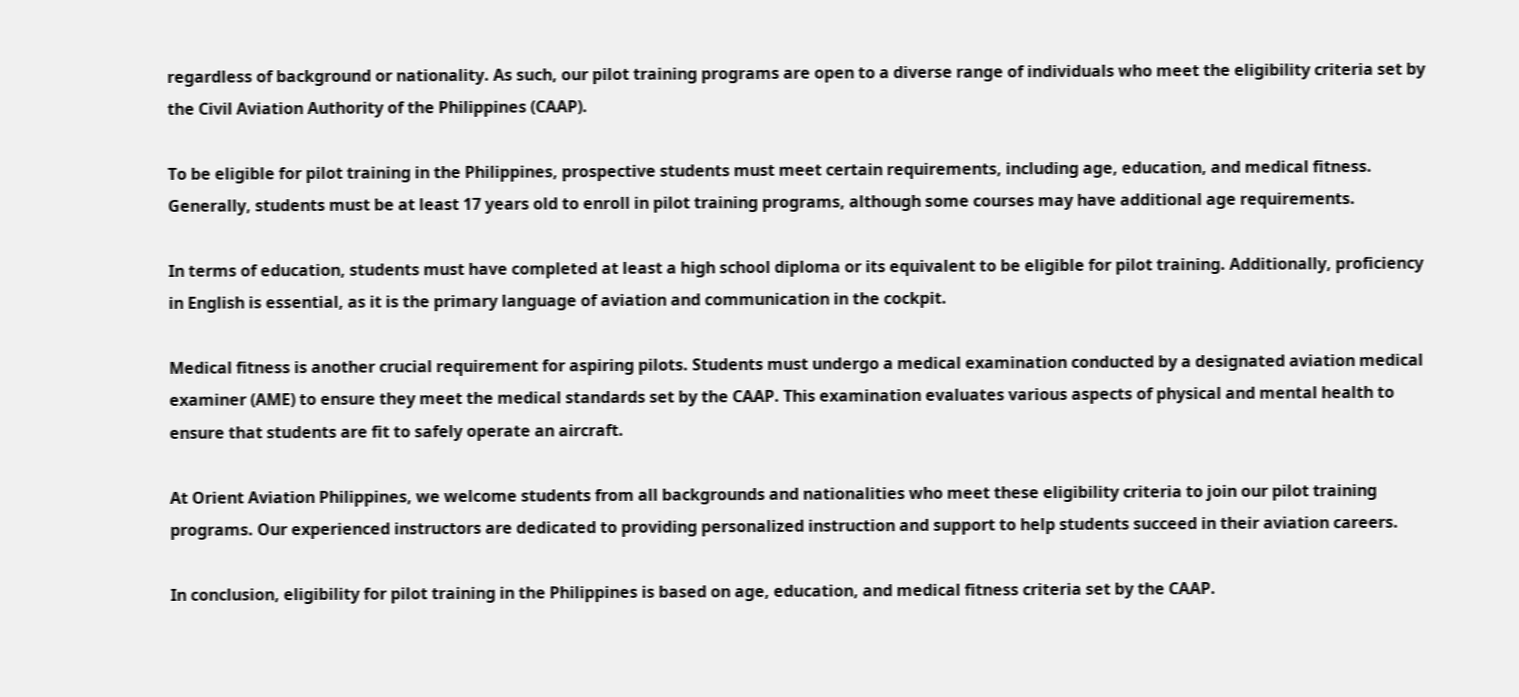regardless of background or nationality. As such, our pilot training programs are open to a diverse range of individuals who meet the eligibility criteria set by the Civil Aviation Authority of the Philippines (CAAP).

To be eligible for pilot training in the Philippines, prospective students must meet certain requirements, including age, education, and medical fitness. Generally, students must be at least 17 years old to enroll in pilot training programs, although some courses may have additional age requirements.

In terms of education, students must have completed at least a high school diploma or its equivalent to be eligible for pilot training. Additionally, proficiency in English is essential, as it is the primary language of aviation and communication in the cockpit.

Medical fitness is another crucial requirement for aspiring pilots. Students must undergo a medical examination conducted by a designated aviation medical examiner (AME) to ensure they meet the medical standards set by the CAAP. This examination evaluates various aspects of physical and mental health to ensure that students are fit to safely operate an aircraft.

At Orient Aviation Philippines, we welcome students from all backgrounds and nationalities who meet these eligibility criteria to join our pilot training programs. Our experienced instructors are dedicated to providing personalized instruction and support to help students succeed in their aviation careers.

In conclusion, eligibility for pilot training in the Philippines is based on age, education, and medical fitness criteria set by the CAAP.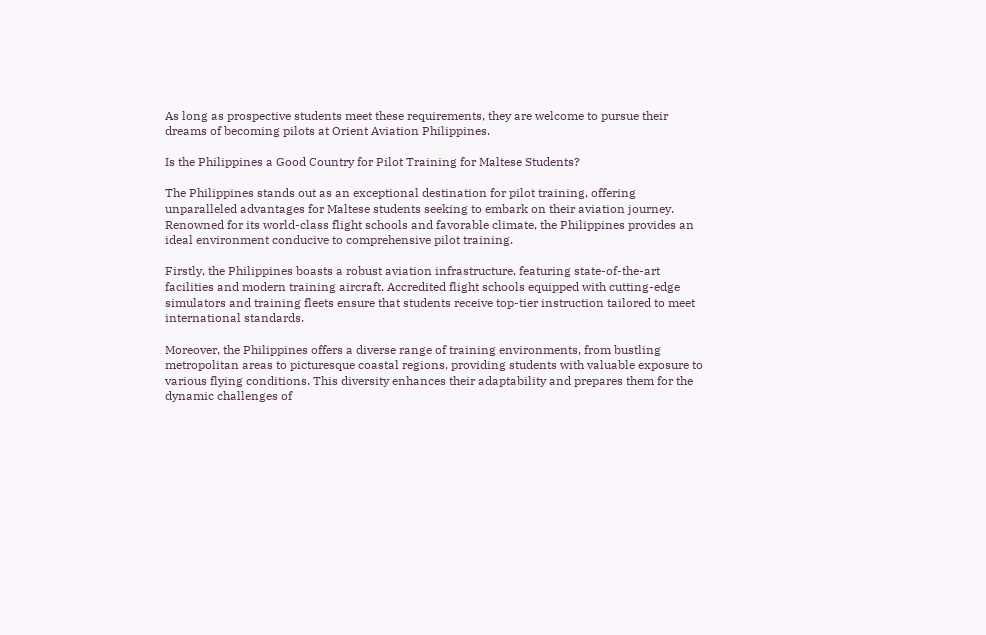As long as prospective students meet these requirements, they are welcome to pursue their dreams of becoming pilots at Orient Aviation Philippines.

Is the Philippines a Good Country for Pilot Training for Maltese Students?

The Philippines stands out as an exceptional destination for pilot training, offering unparalleled advantages for Maltese students seeking to embark on their aviation journey. Renowned for its world-class flight schools and favorable climate, the Philippines provides an ideal environment conducive to comprehensive pilot training.

Firstly, the Philippines boasts a robust aviation infrastructure, featuring state-of-the-art facilities and modern training aircraft. Accredited flight schools equipped with cutting-edge simulators and training fleets ensure that students receive top-tier instruction tailored to meet international standards.

Moreover, the Philippines offers a diverse range of training environments, from bustling metropolitan areas to picturesque coastal regions, providing students with valuable exposure to various flying conditions. This diversity enhances their adaptability and prepares them for the dynamic challenges of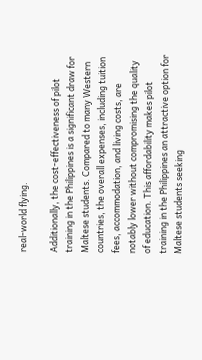real-world flying.

Additionally, the cost-effectiveness of pilot training in the Philippines is a significant draw for Maltese students. Compared to many Western countries, the overall expenses, including tuition fees, accommodation, and living costs, are notably lower without compromising the quality of education. This affordability makes pilot training in the Philippines an attractive option for Maltese students seeking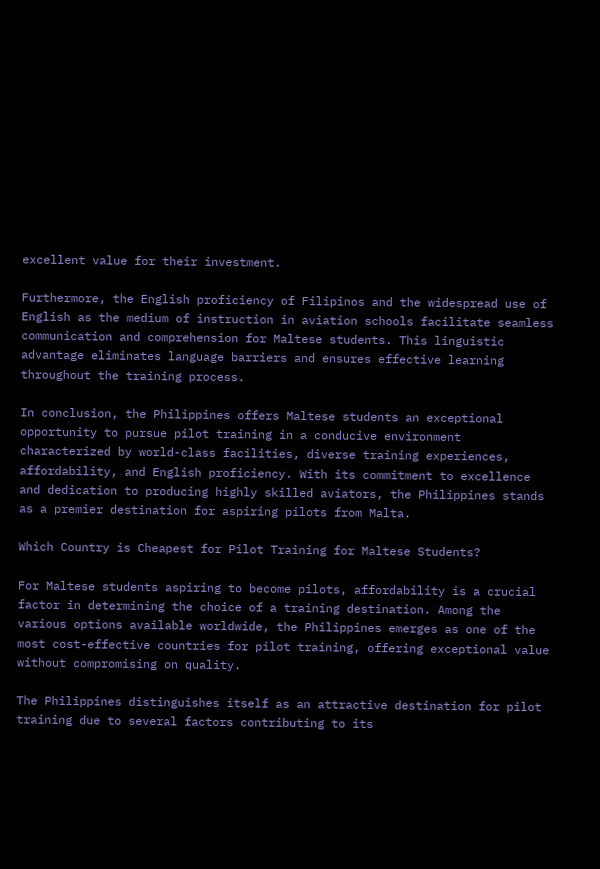excellent value for their investment.

Furthermore, the English proficiency of Filipinos and the widespread use of English as the medium of instruction in aviation schools facilitate seamless communication and comprehension for Maltese students. This linguistic advantage eliminates language barriers and ensures effective learning throughout the training process.

In conclusion, the Philippines offers Maltese students an exceptional opportunity to pursue pilot training in a conducive environment characterized by world-class facilities, diverse training experiences, affordability, and English proficiency. With its commitment to excellence and dedication to producing highly skilled aviators, the Philippines stands as a premier destination for aspiring pilots from Malta.

Which Country is Cheapest for Pilot Training for Maltese Students?

For Maltese students aspiring to become pilots, affordability is a crucial factor in determining the choice of a training destination. Among the various options available worldwide, the Philippines emerges as one of the most cost-effective countries for pilot training, offering exceptional value without compromising on quality.

The Philippines distinguishes itself as an attractive destination for pilot training due to several factors contributing to its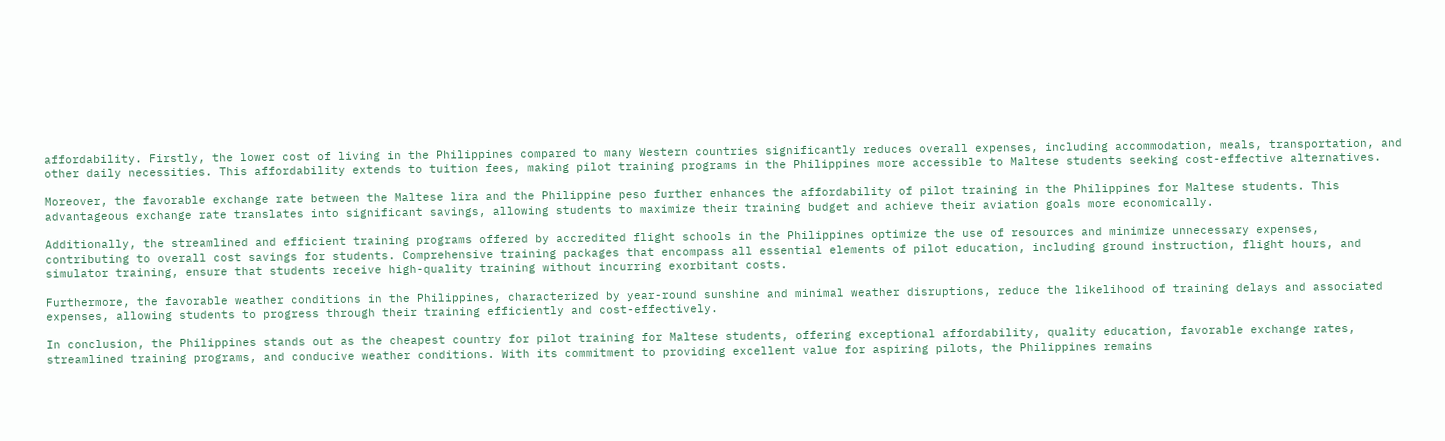affordability. Firstly, the lower cost of living in the Philippines compared to many Western countries significantly reduces overall expenses, including accommodation, meals, transportation, and other daily necessities. This affordability extends to tuition fees, making pilot training programs in the Philippines more accessible to Maltese students seeking cost-effective alternatives.

Moreover, the favorable exchange rate between the Maltese lira and the Philippine peso further enhances the affordability of pilot training in the Philippines for Maltese students. This advantageous exchange rate translates into significant savings, allowing students to maximize their training budget and achieve their aviation goals more economically.

Additionally, the streamlined and efficient training programs offered by accredited flight schools in the Philippines optimize the use of resources and minimize unnecessary expenses, contributing to overall cost savings for students. Comprehensive training packages that encompass all essential elements of pilot education, including ground instruction, flight hours, and simulator training, ensure that students receive high-quality training without incurring exorbitant costs.

Furthermore, the favorable weather conditions in the Philippines, characterized by year-round sunshine and minimal weather disruptions, reduce the likelihood of training delays and associated expenses, allowing students to progress through their training efficiently and cost-effectively.

In conclusion, the Philippines stands out as the cheapest country for pilot training for Maltese students, offering exceptional affordability, quality education, favorable exchange rates, streamlined training programs, and conducive weather conditions. With its commitment to providing excellent value for aspiring pilots, the Philippines remains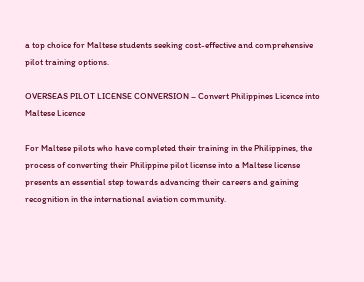a top choice for Maltese students seeking cost-effective and comprehensive pilot training options.

OVERSEAS PILOT LICENSE CONVERSION – Convert Philippines Licence into Maltese Licence

For Maltese pilots who have completed their training in the Philippines, the process of converting their Philippine pilot license into a Maltese license presents an essential step towards advancing their careers and gaining recognition in the international aviation community.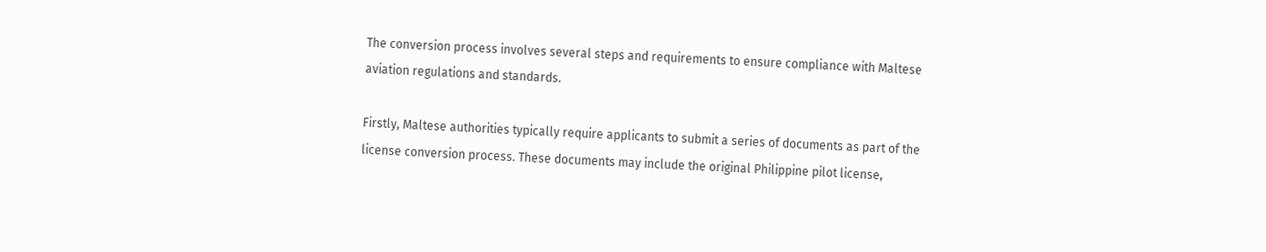The conversion process involves several steps and requirements to ensure compliance with Maltese aviation regulations and standards.

Firstly, Maltese authorities typically require applicants to submit a series of documents as part of the license conversion process. These documents may include the original Philippine pilot license,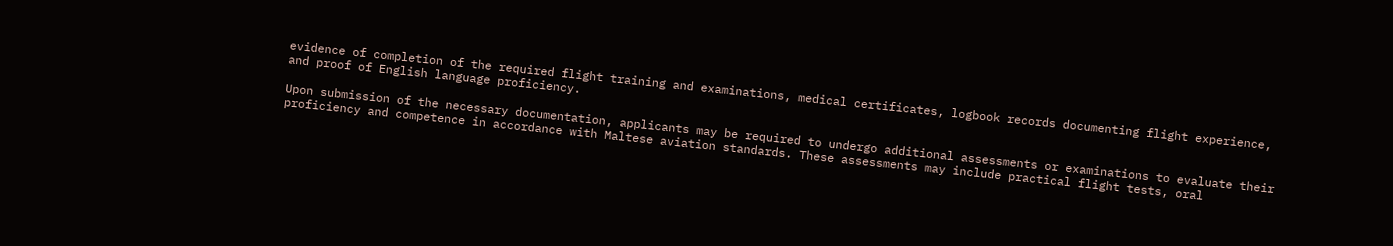evidence of completion of the required flight training and examinations, medical certificates, logbook records documenting flight experience, and proof of English language proficiency.

Upon submission of the necessary documentation, applicants may be required to undergo additional assessments or examinations to evaluate their proficiency and competence in accordance with Maltese aviation standards. These assessments may include practical flight tests, oral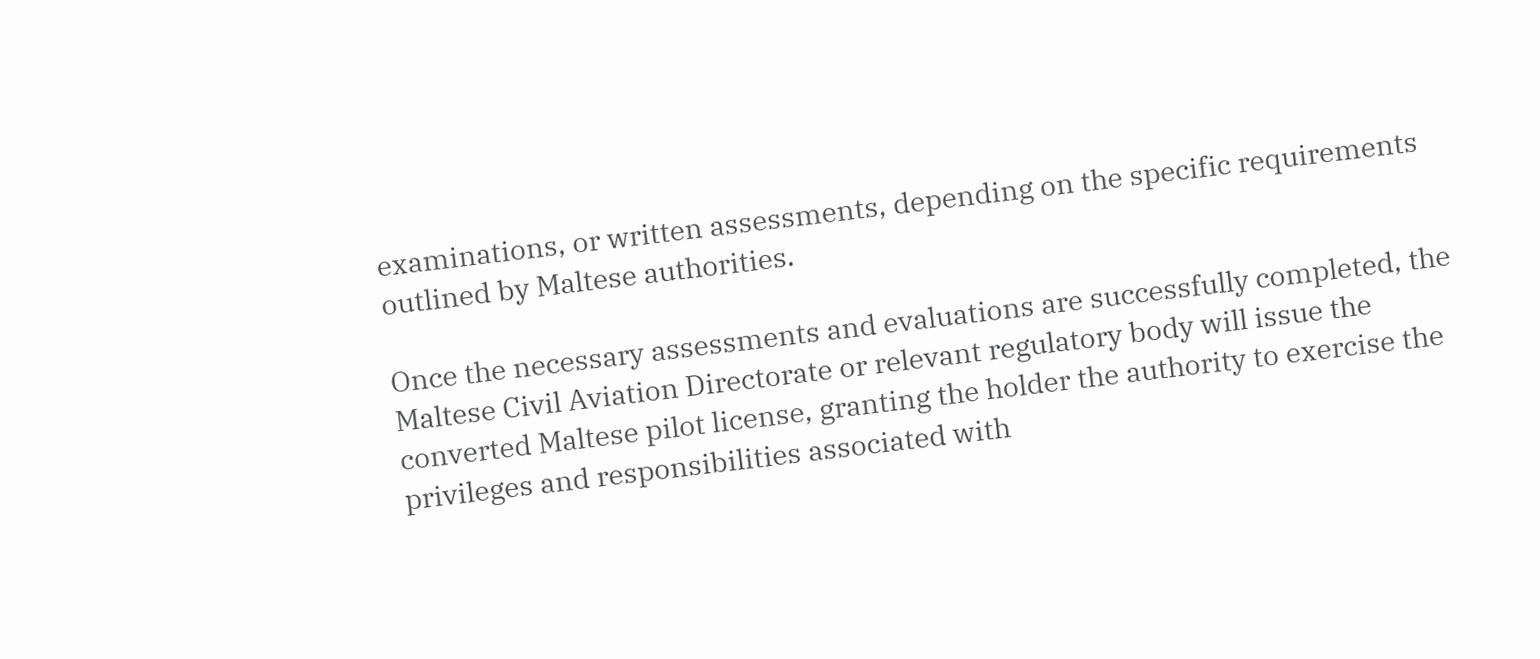examinations, or written assessments, depending on the specific requirements outlined by Maltese authorities.

Once the necessary assessments and evaluations are successfully completed, the Maltese Civil Aviation Directorate or relevant regulatory body will issue the converted Maltese pilot license, granting the holder the authority to exercise the privileges and responsibilities associated with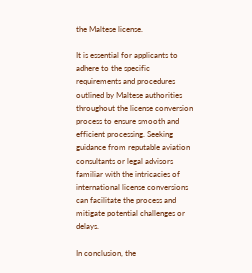the Maltese license.

It is essential for applicants to adhere to the specific requirements and procedures outlined by Maltese authorities throughout the license conversion process to ensure smooth and efficient processing. Seeking guidance from reputable aviation consultants or legal advisors familiar with the intricacies of international license conversions can facilitate the process and mitigate potential challenges or delays.

In conclusion, the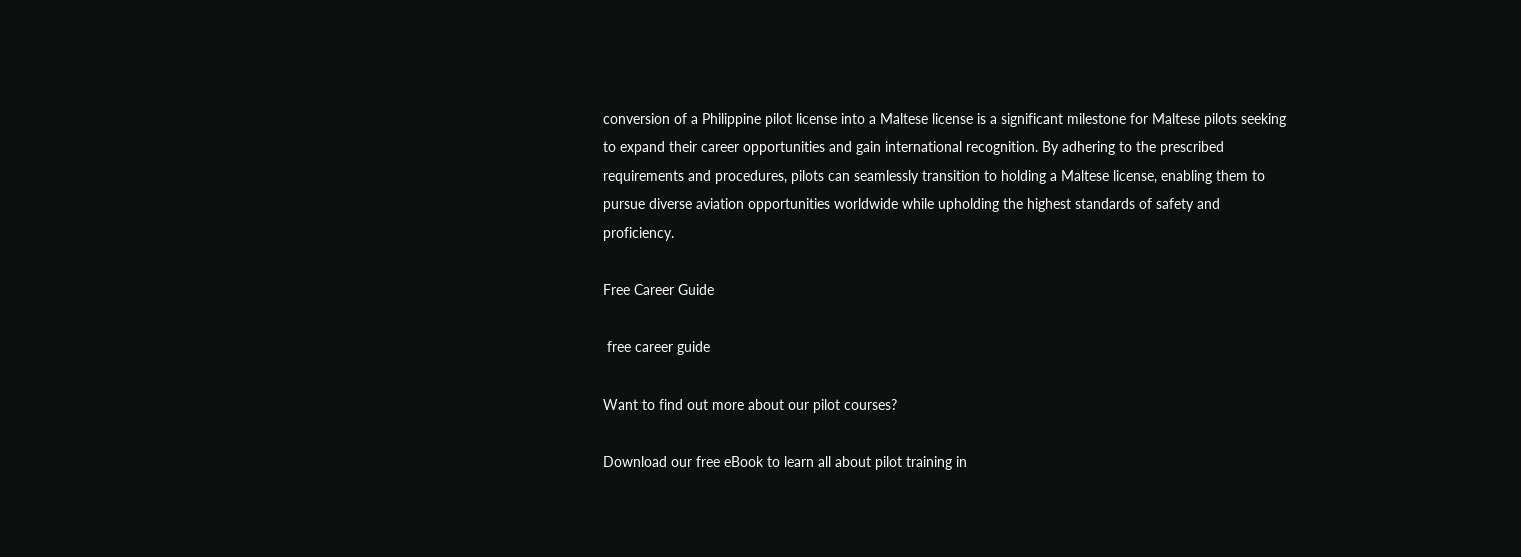conversion of a Philippine pilot license into a Maltese license is a significant milestone for Maltese pilots seeking to expand their career opportunities and gain international recognition. By adhering to the prescribed requirements and procedures, pilots can seamlessly transition to holding a Maltese license, enabling them to pursue diverse aviation opportunities worldwide while upholding the highest standards of safety and proficiency.

Free Career Guide

 free career guide

Want to find out more about our pilot courses?

Download our free eBook to learn all about pilot training in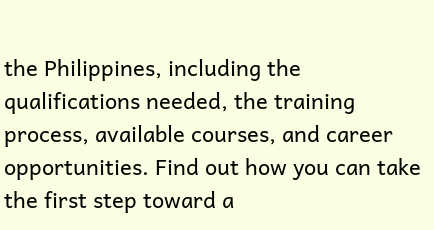the Philippines, including the qualifications needed, the training process, available courses, and career opportunities. Find out how you can take the first step toward a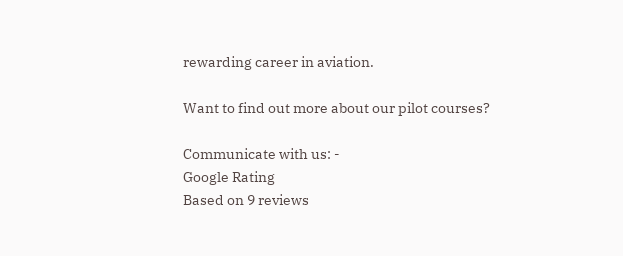rewarding career in aviation.

Want to find out more about our pilot courses?

Communicate with us: -
Google Rating
Based on 9 reviews